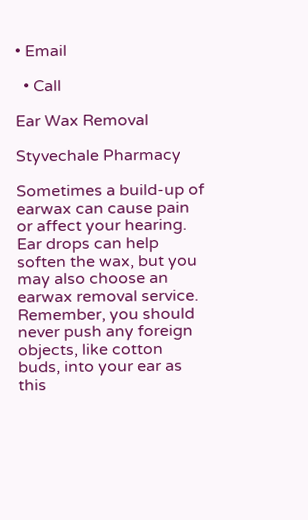• Email

  • Call

Ear Wax Removal

Styvechale Pharmacy

Sometimes a build-up of earwax can cause pain or affect your hearing. Ear drops can help soften the wax, but you may also choose an earwax removal service. Remember, you should never push any foreign objects, like cotton buds, into your ear as this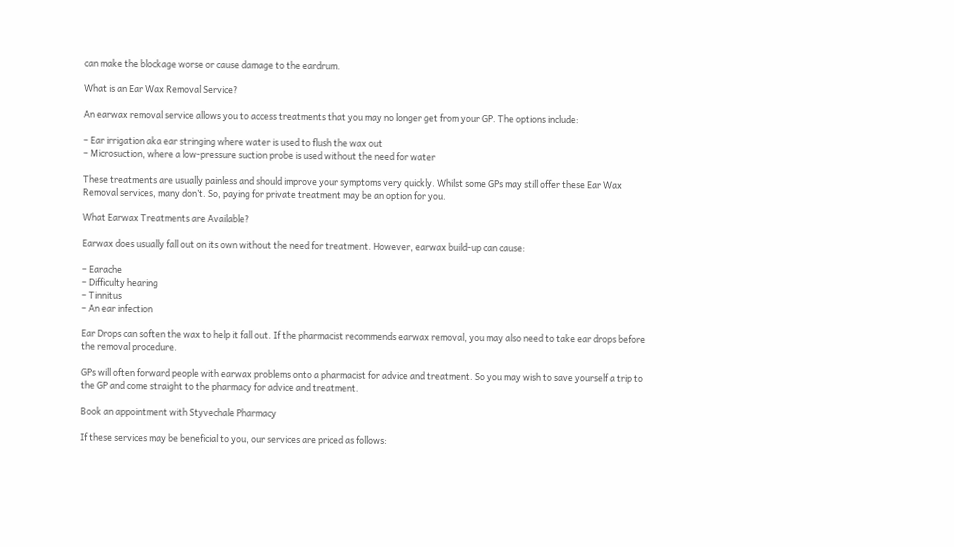can make the blockage worse or cause damage to the eardrum.

What is an Ear Wax Removal Service?

An earwax removal service allows you to access treatments that you may no longer get from your GP. The options include:

– Ear irrigation aka ear stringing where water is used to flush the wax out
– Microsuction, where a low-pressure suction probe is used without the need for water

These treatments are usually painless and should improve your symptoms very quickly. Whilst some GPs may still offer these Ear Wax Removal services, many don’t. So, paying for private treatment may be an option for you.

What Earwax Treatments are Available?

Earwax does usually fall out on its own without the need for treatment. However, earwax build-up can cause:

– Earache
– Difficulty hearing
– Tinnitus
– An ear infection

Ear Drops can soften the wax to help it fall out. If the pharmacist recommends earwax removal, you may also need to take ear drops before the removal procedure.

GPs will often forward people with earwax problems onto a pharmacist for advice and treatment. So you may wish to save yourself a trip to the GP and come straight to the pharmacy for advice and treatment.

Book an appointment with Styvechale Pharmacy

If these services may be beneficial to you, our services are priced as follows: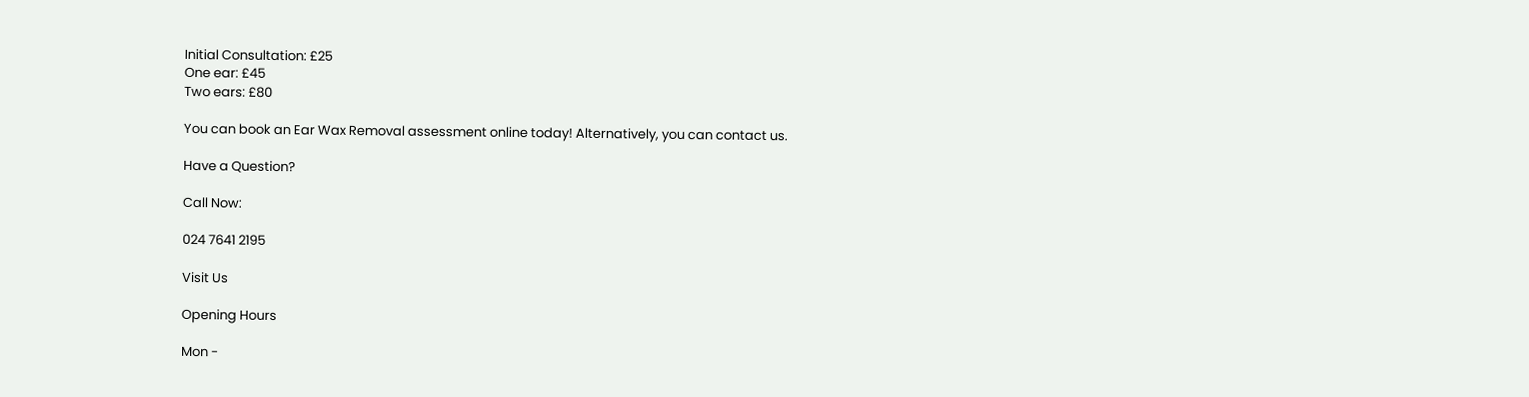Initial Consultation: £25
One ear: £45
Two ears: £80

You can book an Ear Wax Removal assessment online today! Alternatively, you can contact us.

Have a Question?

Call Now:

024 7641 2195

Visit Us

Opening Hours

Mon -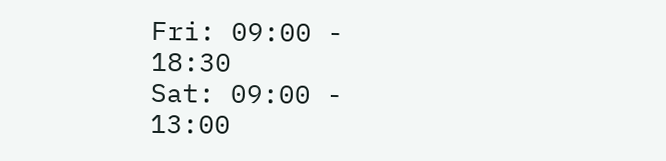Fri: 09:00 - 18:30
Sat: 09:00 - 13:00